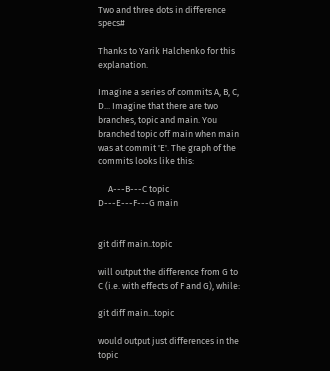Two and three dots in difference specs#

Thanks to Yarik Halchenko for this explanation.

Imagine a series of commits A, B, C, D... Imagine that there are two branches, topic and main. You branched topic off main when main was at commit 'E'. The graph of the commits looks like this:

     A---B---C topic
D---E---F---G main


git diff main..topic

will output the difference from G to C (i.e. with effects of F and G), while:

git diff main...topic

would output just differences in the topic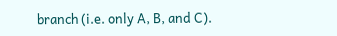branch (i.e. only A, B, and C).